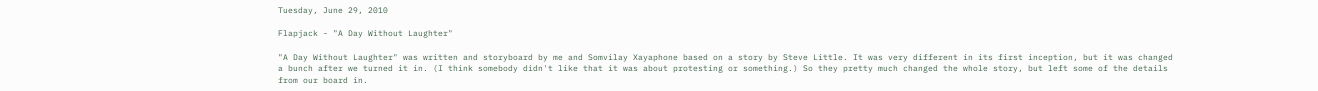Tuesday, June 29, 2010

Flapjack - "A Day Without Laughter"

"A Day Without Laughter" was written and storyboard by me and Somvilay Xayaphone based on a story by Steve Little. It was very different in its first inception, but it was changed a bunch after we turned it in. (I think somebody didn't like that it was about protesting or something.) So they pretty much changed the whole story, but left some of the details from our board in.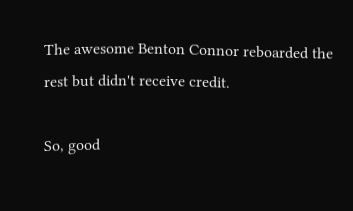The awesome Benton Connor reboarded the rest but didn't receive credit.

So, good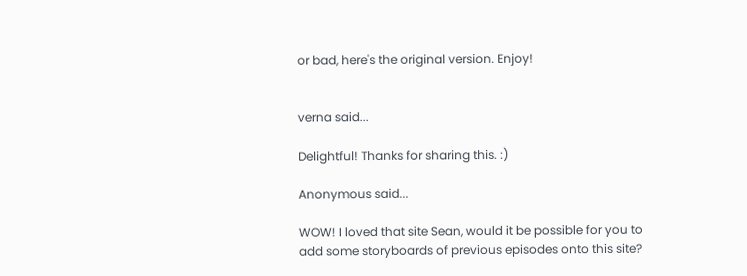or bad, here's the original version. Enjoy!


verna said...

Delightful! Thanks for sharing this. :)

Anonymous said...

WOW! I loved that site Sean, would it be possible for you to add some storyboards of previous episodes onto this site?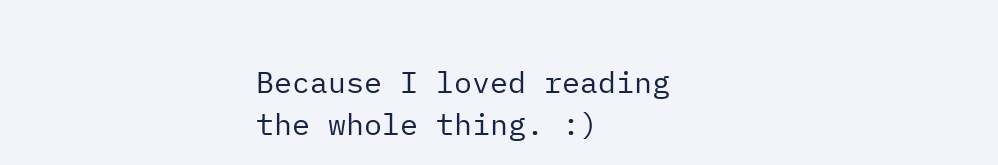Because I loved reading the whole thing. :)